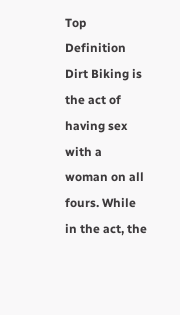Top Definition
Dirt Biking is the act of having sex with a woman on all fours. While in the act, the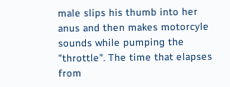male slips his thumb into her anus and then makes motorcyle sounds while pumping the "throttle". The time that elapses from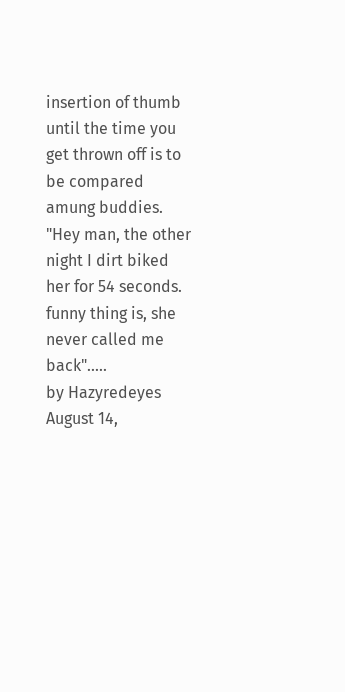insertion of thumb until the time you get thrown off is to be compared amung buddies.
"Hey man, the other night I dirt biked her for 54 seconds. funny thing is, she never called me back".....
by Hazyredeyes August 14,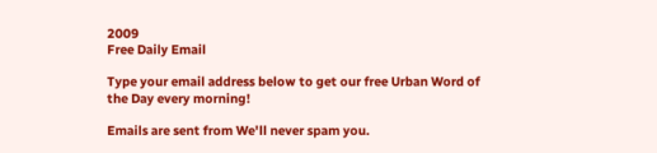2009
Free Daily Email

Type your email address below to get our free Urban Word of the Day every morning!

Emails are sent from We'll never spam you.